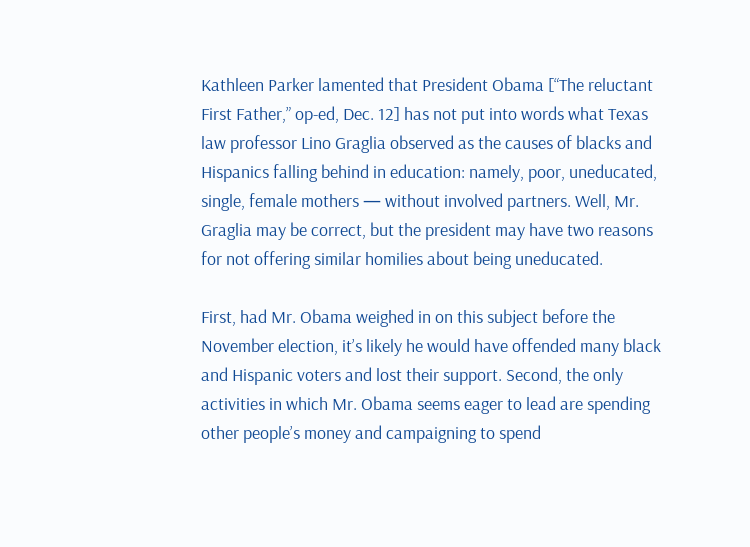Kathleen Parker lamented that President Obama [“The reluctant First Father,” op-ed, Dec. 12] has not put into words what Texas law professor Lino Graglia observed as the causes of blacks and Hispanics falling behind in education: namely, poor, uneducated, single, female mothers — without involved partners. Well, Mr. Graglia may be correct, but the president may have two reasons for not offering similar homilies about being uneducated.

First, had Mr. Obama weighed in on this subject before the November election, it’s likely he would have offended many black and Hispanic voters and lost their support. Second, the only activities in which Mr. Obama seems eager to lead are spending other people’s money and campaigning to spend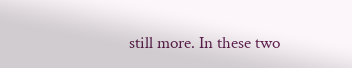still more. In these two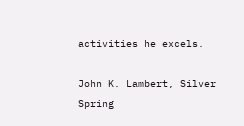activities he excels.

John K. Lambert, Silver Spring